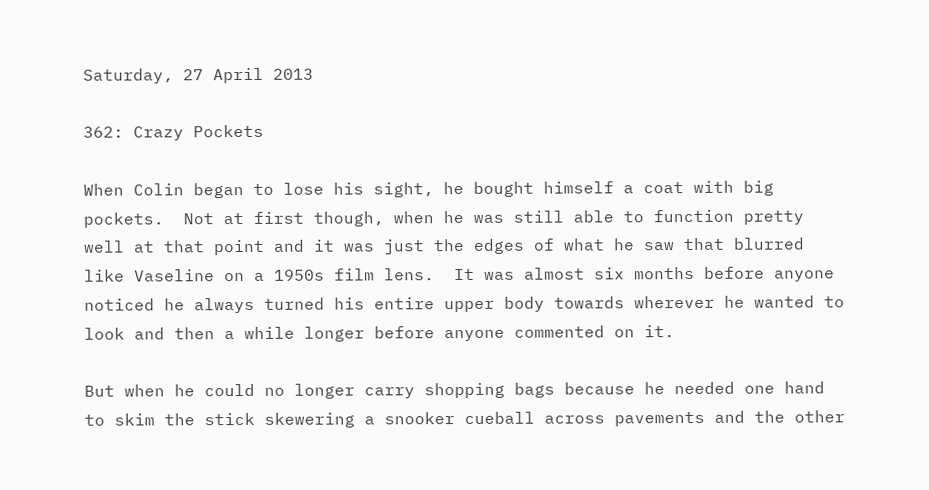Saturday, 27 April 2013

362: Crazy Pockets

When Colin began to lose his sight, he bought himself a coat with big pockets.  Not at first though, when he was still able to function pretty well at that point and it was just the edges of what he saw that blurred like Vaseline on a 1950s film lens.  It was almost six months before anyone noticed he always turned his entire upper body towards wherever he wanted to look and then a while longer before anyone commented on it.

But when he could no longer carry shopping bags because he needed one hand to skim the stick skewering a snooker cueball across pavements and the other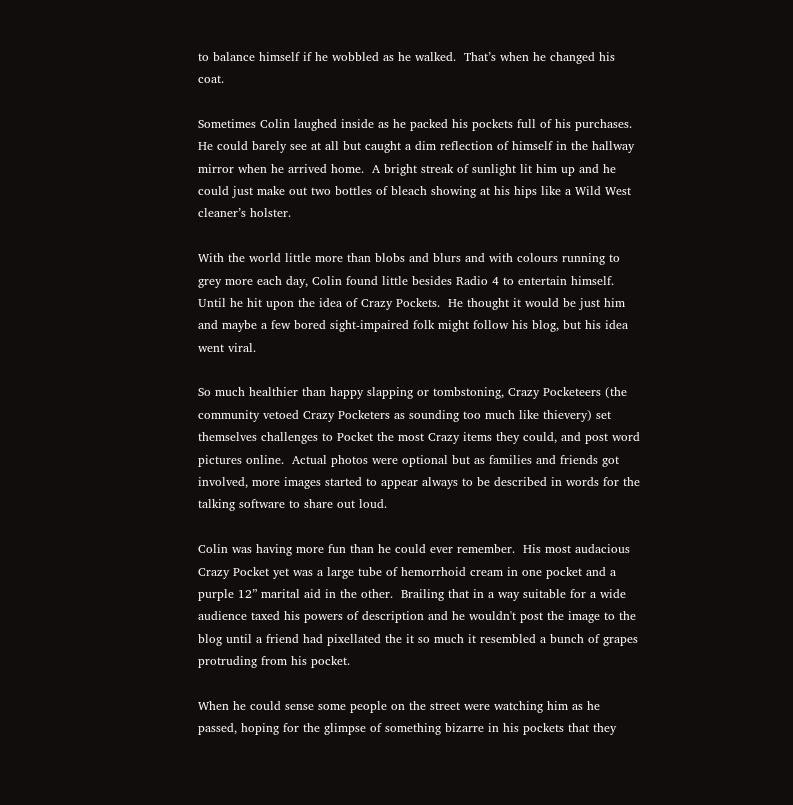to balance himself if he wobbled as he walked.  That’s when he changed his coat.

Sometimes Colin laughed inside as he packed his pockets full of his purchases.  He could barely see at all but caught a dim reflection of himself in the hallway mirror when he arrived home.  A bright streak of sunlight lit him up and he could just make out two bottles of bleach showing at his hips like a Wild West cleaner’s holster.

With the world little more than blobs and blurs and with colours running to grey more each day, Colin found little besides Radio 4 to entertain himself.  Until he hit upon the idea of Crazy Pockets.  He thought it would be just him and maybe a few bored sight-impaired folk might follow his blog, but his idea went viral.

So much healthier than happy slapping or tombstoning, Crazy Pocketeers (the community vetoed Crazy Pocketers as sounding too much like thievery) set themselves challenges to Pocket the most Crazy items they could, and post word pictures online.  Actual photos were optional but as families and friends got involved, more images started to appear always to be described in words for the talking software to share out loud.

Colin was having more fun than he could ever remember.  His most audacious Crazy Pocket yet was a large tube of hemorrhoid cream in one pocket and a purple 12” marital aid in the other.  Brailing that in a way suitable for a wide audience taxed his powers of description and he wouldn't post the image to the blog until a friend had pixellated the it so much it resembled a bunch of grapes protruding from his pocket.

When he could sense some people on the street were watching him as he passed, hoping for the glimpse of something bizarre in his pockets that they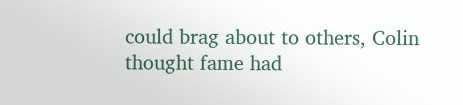could brag about to others, Colin thought fame had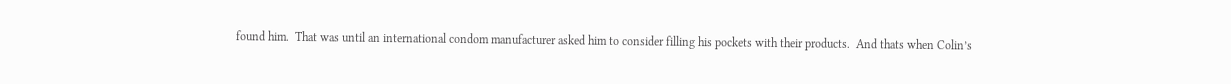found him.  That was until an international condom manufacturer asked him to consider filling his pockets with their products.  And thats when Colin’s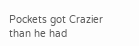Pockets got Crazier than he had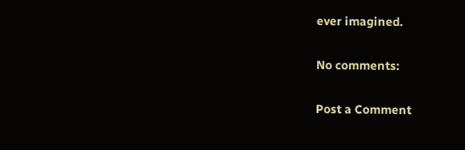ever imagined.

No comments:

Post a Comment